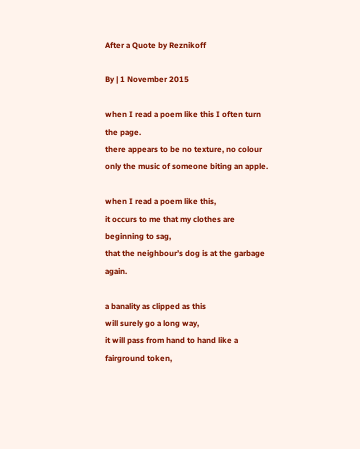After a Quote by Reznikoff

By | 1 November 2015

when I read a poem like this I often turn the page.
there appears to be no texture, no colour
only the music of someone biting an apple.

when I read a poem like this,
it occurs to me that my clothes are beginning to sag,
that the neighbour’s dog is at the garbage again.

a banality as clipped as this
will surely go a long way,
it will pass from hand to hand like a fairground token,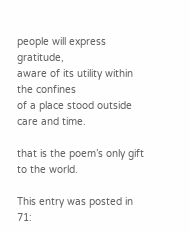people will express gratitude,
aware of its utility within the confines
of a place stood outside care and time.

that is the poem’s only gift to the world.

This entry was posted in 71: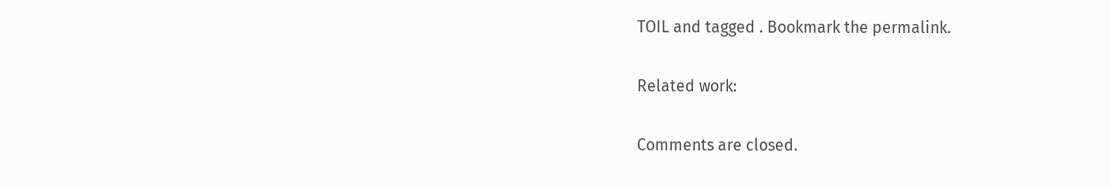TOIL and tagged . Bookmark the permalink.

Related work:

Comments are closed.